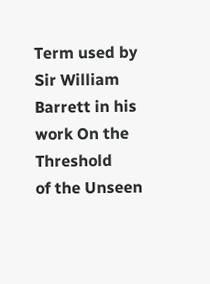Term used by Sir William Barrett in his work On the Threshold
of the Unseen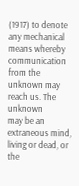(1917) to denote any mechanical means whereby
communication from the unknown may reach us. The unknown
may be an extraneous mind, living or dead, or the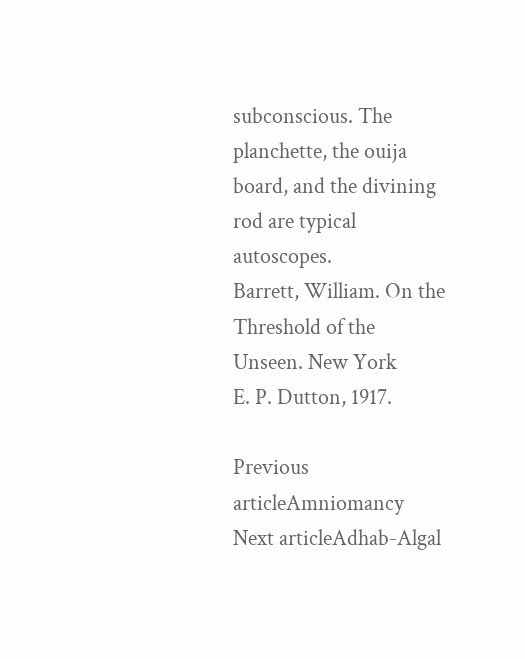subconscious. The planchette, the ouija board, and the divining
rod are typical autoscopes.
Barrett, William. On the Threshold of the Unseen. New York
E. P. Dutton, 1917.

Previous articleAmniomancy
Next articleAdhab-Algal